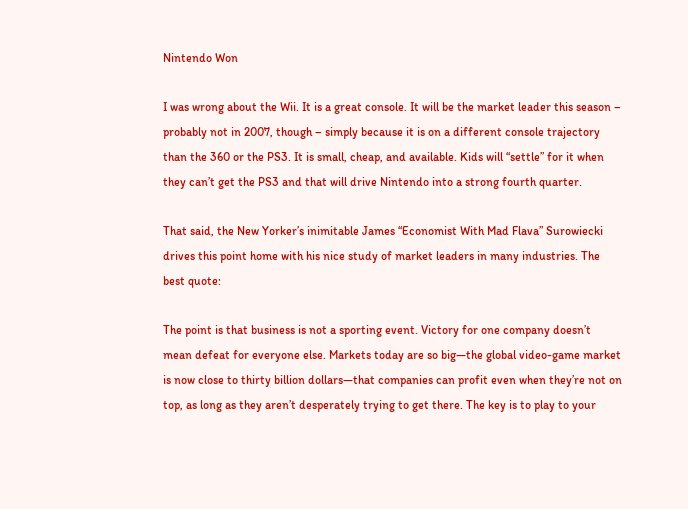Nintendo Won

I was wrong about the Wii. It is a great console. It will be the market leader this season – probably not in 2007, though – simply because it is on a different console trajectory than the 360 or the PS3. It is small, cheap, and available. Kids will “settle” for it when they can’t get the PS3 and that will drive Nintendo into a strong fourth quarter.

That said, the New Yorker’s inimitable James “Economist With Mad Flava” Surowiecki drives this point home with his nice study of market leaders in many industries. The best quote:

The point is that business is not a sporting event. Victory for one company doesn’t mean defeat for everyone else. Markets today are so big—the global video-game market is now close to thirty billion dollars—that companies can profit even when they’re not on top, as long as they aren’t desperately trying to get there. The key is to play to your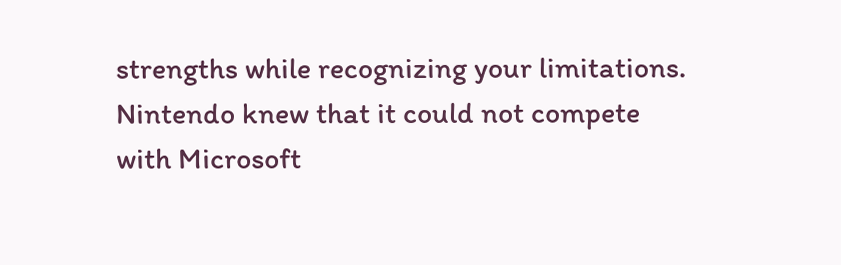strengths while recognizing your limitations. Nintendo knew that it could not compete with Microsoft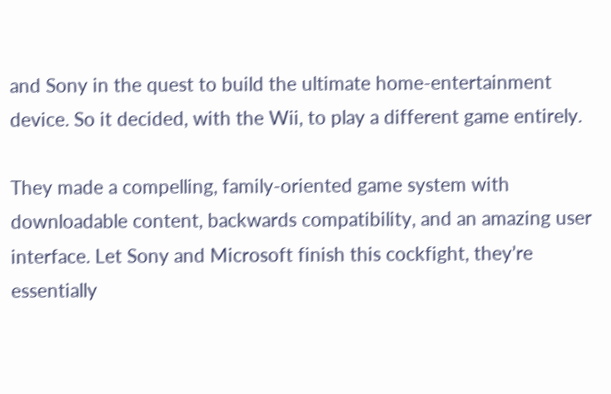and Sony in the quest to build the ultimate home-entertainment device. So it decided, with the Wii, to play a different game entirely.

They made a compelling, family-oriented game system with downloadable content, backwards compatibility, and an amazing user interface. Let Sony and Microsoft finish this cockfight, they’re essentially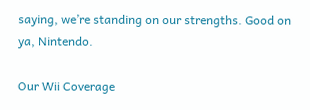saying, we’re standing on our strengths. Good on ya, Nintendo.

Our Wii Coverage